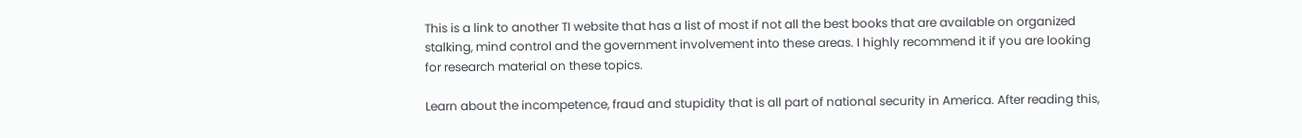This is a link to another TI website that has a list of most if not all the best books that are available on organized stalking, mind control and the government involvement into these areas. I highly recommend it if you are looking for research material on these topics.

Learn about the incompetence, fraud and stupidity that is all part of national security in America. After reading this,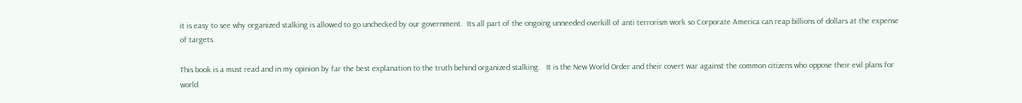it is easy to see why organized stalking is allowed to go unchecked by our government.  Its all part of the ongoing unneeded overkill of anti terrorism work so Corporate America can reap billions of dollars at the expense of targets.

This book is a must read and in my opinion by far the best explanation to the truth behind organized stalking.   It is the New World Order and their covert war against the common citizens who oppose their evil plans for world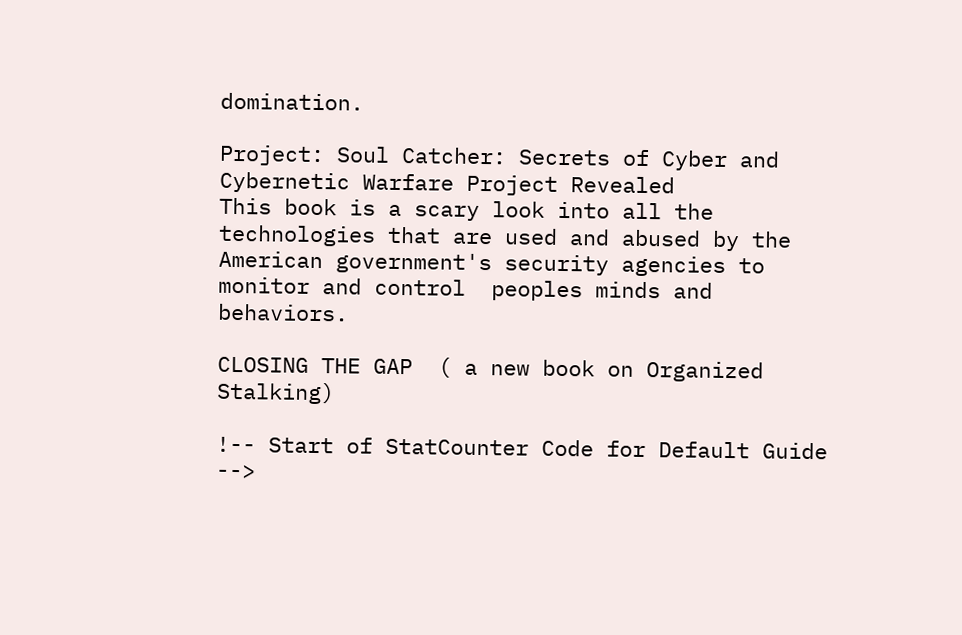domination.

Project: Soul Catcher: Secrets of Cyber and Cybernetic Warfare Project Revealed
This book is a scary look into all the technologies that are used and abused by the American government's security agencies to monitor and control  peoples minds and behaviors.

CLOSING THE GAP  ( a new book on Organized Stalking)

!-- Start of StatCounter Code for Default Guide -->